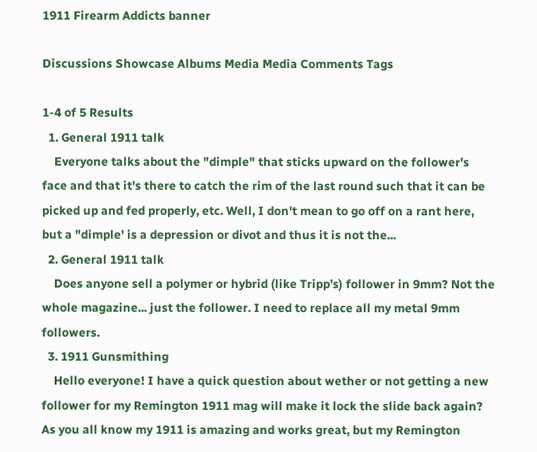1911 Firearm Addicts banner

Discussions Showcase Albums Media Media Comments Tags

1-4 of 5 Results
  1. General 1911 talk
    Everyone talks about the "dimple" that sticks upward on the follower's face and that it's there to catch the rim of the last round such that it can be picked up and fed properly, etc. Well, I don't mean to go off on a rant here, but a "dimple' is a depression or divot and thus it is not the...
  2. General 1911 talk
    Does anyone sell a polymer or hybrid (like Tripp’s) follower in 9mm? Not the whole magazine... just the follower. I need to replace all my metal 9mm followers.
  3. 1911 Gunsmithing
    Hello everyone! I have a quick question about wether or not getting a new follower for my Remington 1911 mag will make it lock the slide back again? As you all know my 1911 is amazing and works great, but my Remington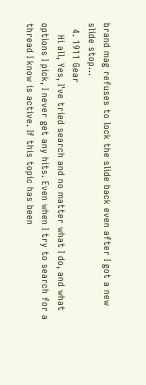brand mag refuses to lock the slide back even after I got a new slide stop...
  4. 1911 Gear
    Hi all, Yes, I've tried search and no matter what I do, and what options I pick, I never get any hits. Even when I try to search for a thread I know is active. If this topic has been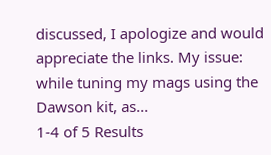discussed, I apologize and would appreciate the links. My issue: while tuning my mags using the Dawson kit, as...
1-4 of 5 Results